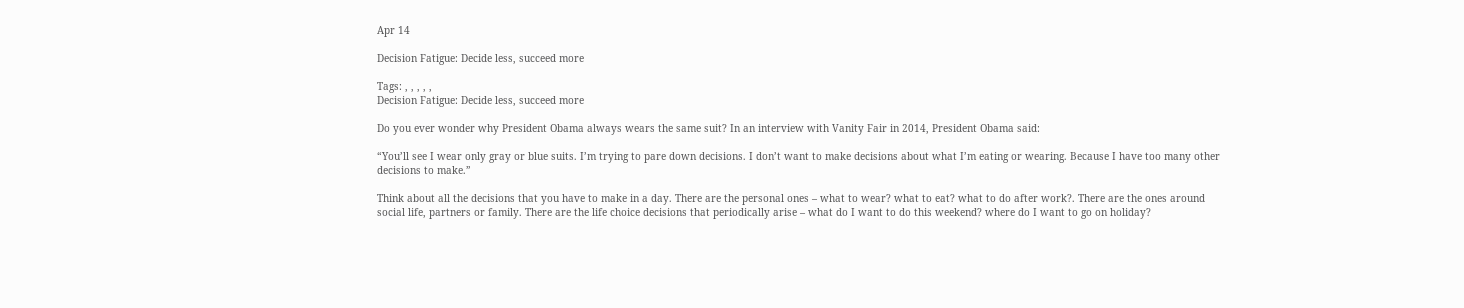Apr 14

Decision Fatigue: Decide less, succeed more

Tags: , , , , ,
Decision Fatigue: Decide less, succeed more

Do you ever wonder why President Obama always wears the same suit? In an interview with Vanity Fair in 2014, President Obama said:

“You’ll see I wear only gray or blue suits. I’m trying to pare down decisions. I don’t want to make decisions about what I’m eating or wearing. Because I have too many other decisions to make.”

Think about all the decisions that you have to make in a day. There are the personal ones – what to wear? what to eat? what to do after work?. There are the ones around social life, partners or family. There are the life choice decisions that periodically arise – what do I want to do this weekend? where do I want to go on holiday?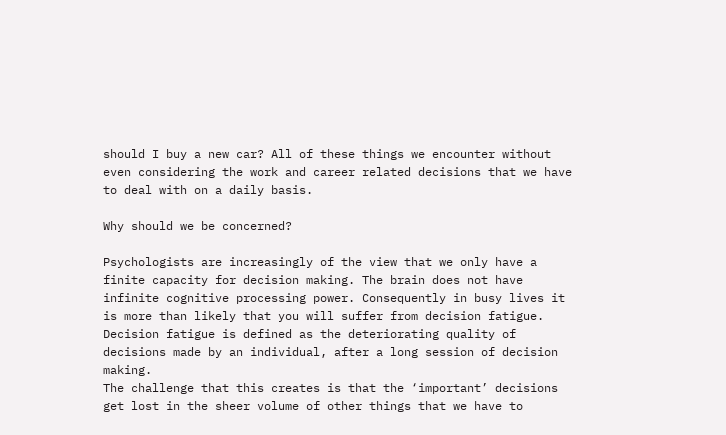should I buy a new car? All of these things we encounter without even considering the work and career related decisions that we have to deal with on a daily basis.

Why should we be concerned?

Psychologists are increasingly of the view that we only have a finite capacity for decision making. The brain does not have infinite cognitive processing power. Consequently in busy lives it is more than likely that you will suffer from decision fatigue. Decision fatigue is defined as the deteriorating quality of decisions made by an individual, after a long session of decision making.
The challenge that this creates is that the ‘important’ decisions get lost in the sheer volume of other things that we have to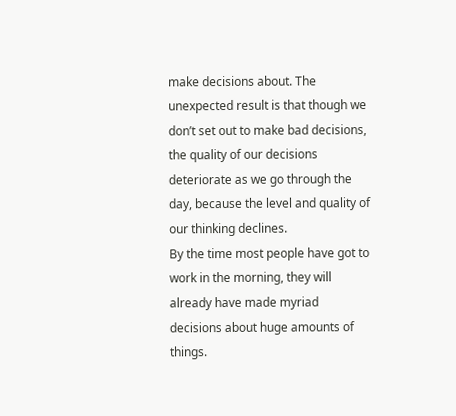make decisions about. The unexpected result is that though we don’t set out to make bad decisions, the quality of our decisions deteriorate as we go through the day, because the level and quality of our thinking declines.
By the time most people have got to work in the morning, they will already have made myriad decisions about huge amounts of things.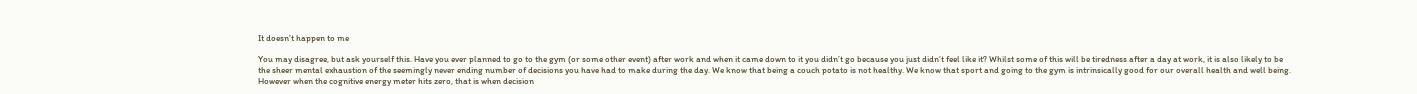It doesn’t happen to me

You may disagree, but ask yourself this. Have you ever planned to go to the gym (or some other event) after work and when it came down to it you didn’t go because you just didn’t feel like it? Whilst some of this will be tiredness after a day at work, it is also likely to be the sheer mental exhaustion of the seemingly never ending number of decisions you have had to make during the day. We know that being a couch potato is not healthy. We know that sport and going to the gym is intrinsically good for our overall health and well being. However when the cognitive energy meter hits zero, that is when decision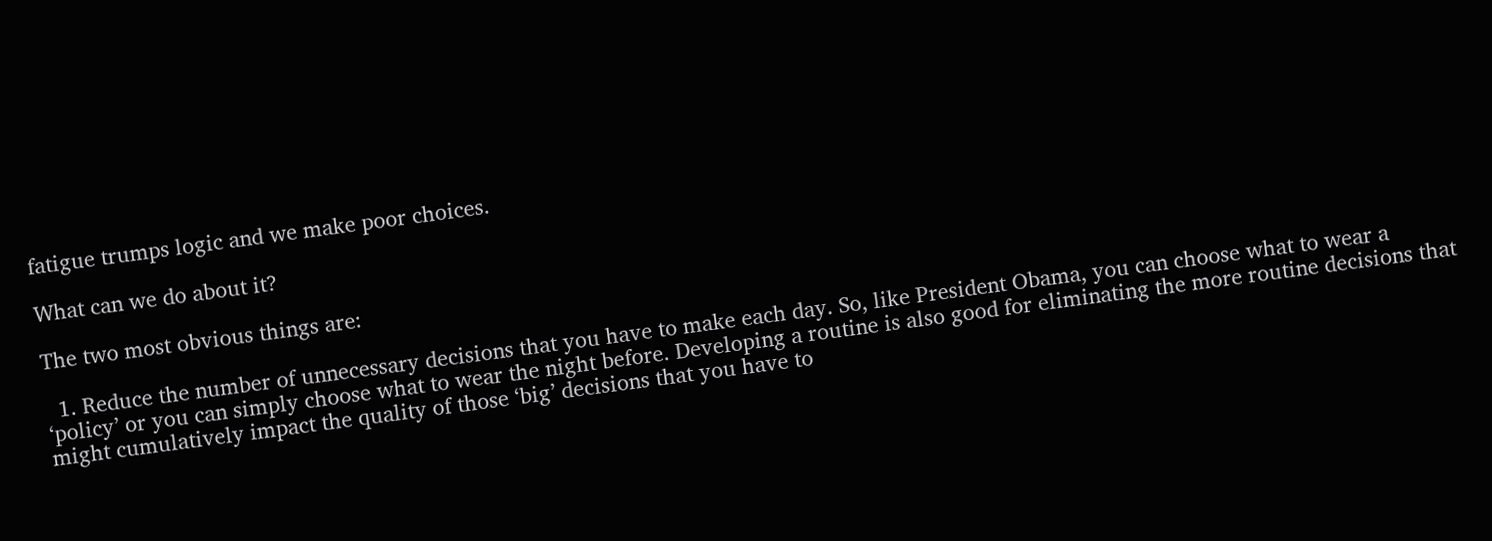fatigue trumps logic and we make poor choices.

What can we do about it?

The two most obvious things are:

  1. Reduce the number of unnecessary decisions that you have to make each day. So, like President Obama, you can choose what to wear a ‘policy’ or you can simply choose what to wear the night before. Developing a routine is also good for eliminating the more routine decisions that might cumulatively impact the quality of those ‘big’ decisions that you have to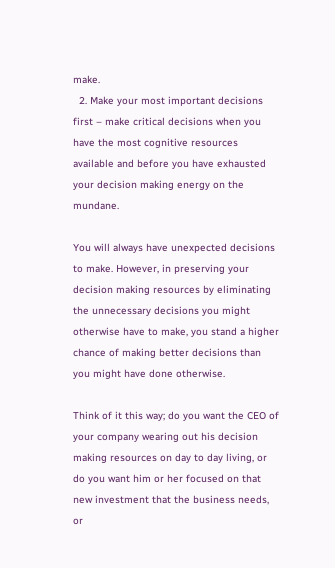make.
  2. Make your most important decisions first – make critical decisions when you have the most cognitive resources available and before you have exhausted your decision making energy on the mundane.

You will always have unexpected decisions to make. However, in preserving your decision making resources by eliminating the unnecessary decisions you might otherwise have to make, you stand a higher chance of making better decisions than you might have done otherwise.

Think of it this way; do you want the CEO of your company wearing out his decision making resources on day to day living, or do you want him or her focused on that new investment that the business needs, or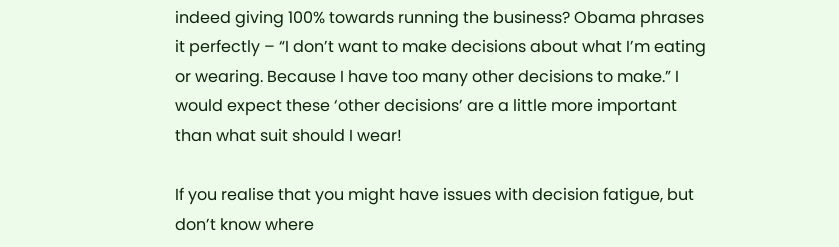indeed giving 100% towards running the business? Obama phrases it perfectly – “I don’t want to make decisions about what I’m eating or wearing. Because I have too many other decisions to make.” I would expect these ‘other decisions’ are a little more important than what suit should I wear!

If you realise that you might have issues with decision fatigue, but don’t know where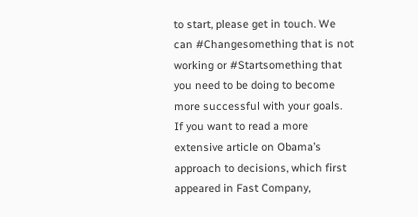to start, please get in touch. We can #Changesomething that is not working or #Startsomething that you need to be doing to become more successful with your goals.
If you want to read a more extensive article on Obama’s approach to decisions, which first appeared in Fast Company,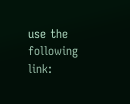use the following link: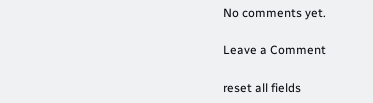No comments yet.

Leave a Comment

reset all fields